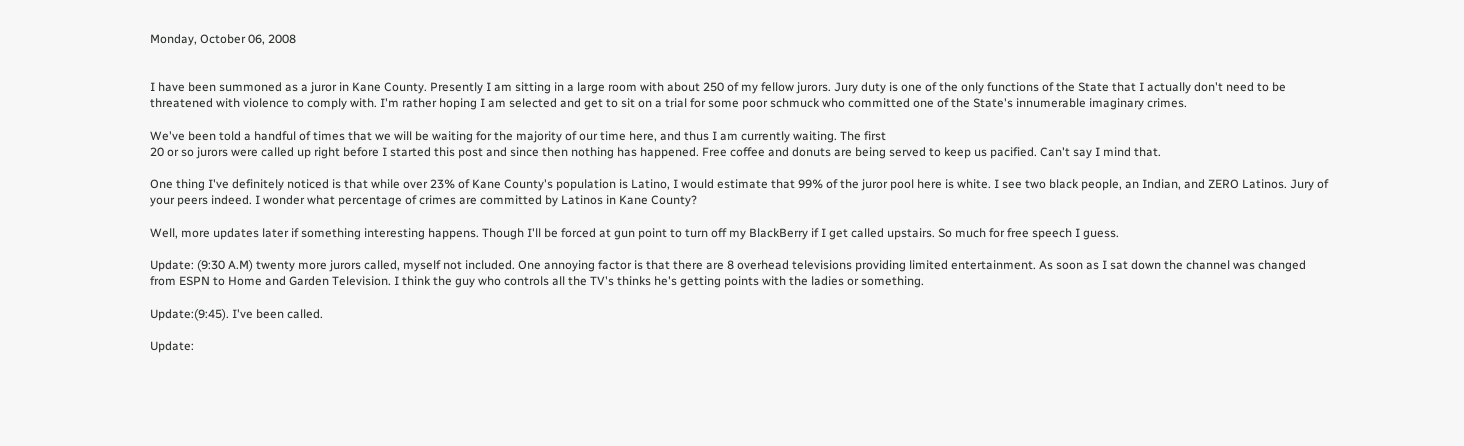Monday, October 06, 2008


I have been summoned as a juror in Kane County. Presently I am sitting in a large room with about 250 of my fellow jurors. Jury duty is one of the only functions of the State that I actually don't need to be threatened with violence to comply with. I'm rather hoping I am selected and get to sit on a trial for some poor schmuck who committed one of the State's innumerable imaginary crimes.

We've been told a handful of times that we will be waiting for the majority of our time here, and thus I am currently waiting. The first
20 or so jurors were called up right before I started this post and since then nothing has happened. Free coffee and donuts are being served to keep us pacified. Can't say I mind that.

One thing I've definitely noticed is that while over 23% of Kane County's population is Latino, I would estimate that 99% of the juror pool here is white. I see two black people, an Indian, and ZERO Latinos. Jury of your peers indeed. I wonder what percentage of crimes are committed by Latinos in Kane County?

Well, more updates later if something interesting happens. Though I'll be forced at gun point to turn off my BlackBerry if I get called upstairs. So much for free speech I guess.

Update: (9:30 A.M) twenty more jurors called, myself not included. One annoying factor is that there are 8 overhead televisions providing limited entertainment. As soon as I sat down the channel was changed from ESPN to Home and Garden Television. I think the guy who controls all the TV's thinks he's getting points with the ladies or something.

Update:(9:45). I've been called.

Update: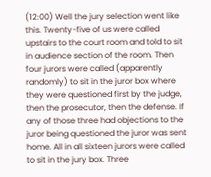(12:00) Well the jury selection went like this. Twenty-five of us were called upstairs to the court room and told to sit in audience section of the room. Then four jurors were called (apparently randomly) to sit in the juror box where they were questioned first by the judge, then the prosecutor, then the defense. If any of those three had objections to the juror being questioned the juror was sent home. All in all sixteen jurors were called to sit in the jury box. Three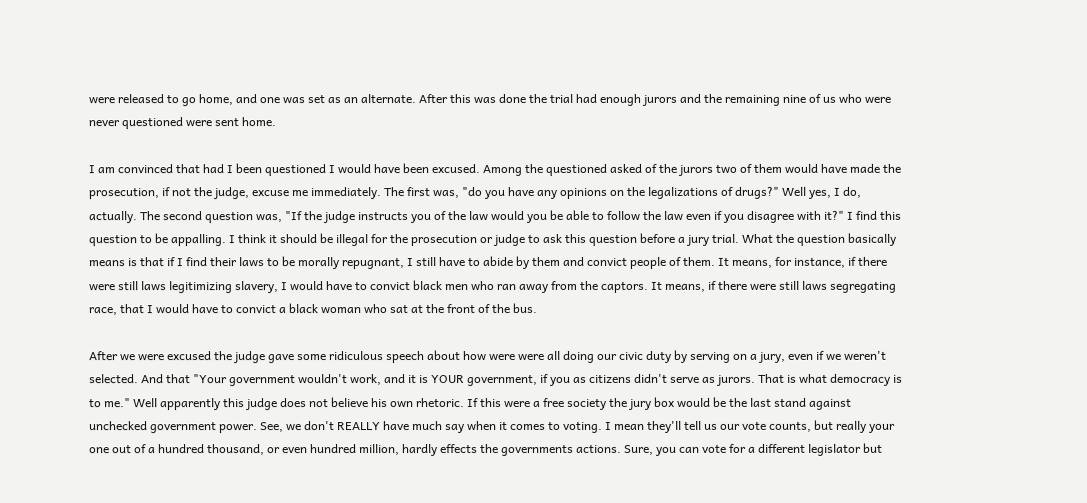were released to go home, and one was set as an alternate. After this was done the trial had enough jurors and the remaining nine of us who were never questioned were sent home.

I am convinced that had I been questioned I would have been excused. Among the questioned asked of the jurors two of them would have made the prosecution, if not the judge, excuse me immediately. The first was, "do you have any opinions on the legalizations of drugs?" Well yes, I do, actually. The second question was, "If the judge instructs you of the law would you be able to follow the law even if you disagree with it?" I find this question to be appalling. I think it should be illegal for the prosecution or judge to ask this question before a jury trial. What the question basically means is that if I find their laws to be morally repugnant, I still have to abide by them and convict people of them. It means, for instance, if there were still laws legitimizing slavery, I would have to convict black men who ran away from the captors. It means, if there were still laws segregating race, that I would have to convict a black woman who sat at the front of the bus.

After we were excused the judge gave some ridiculous speech about how were were all doing our civic duty by serving on a jury, even if we weren't selected. And that "Your government wouldn't work, and it is YOUR government, if you as citizens didn't serve as jurors. That is what democracy is to me." Well apparently this judge does not believe his own rhetoric. If this were a free society the jury box would be the last stand against unchecked government power. See, we don't REALLY have much say when it comes to voting. I mean they'll tell us our vote counts, but really your one out of a hundred thousand, or even hundred million, hardly effects the governments actions. Sure, you can vote for a different legislator but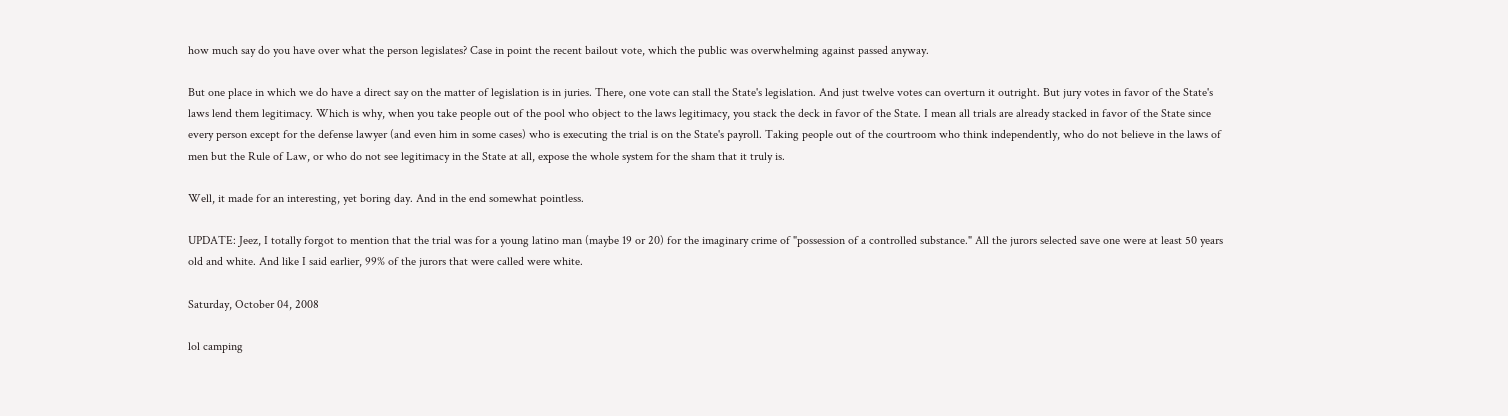how much say do you have over what the person legislates? Case in point the recent bailout vote, which the public was overwhelming against passed anyway.

But one place in which we do have a direct say on the matter of legislation is in juries. There, one vote can stall the State's legislation. And just twelve votes can overturn it outright. But jury votes in favor of the State's laws lend them legitimacy. Which is why, when you take people out of the pool who object to the laws legitimacy, you stack the deck in favor of the State. I mean all trials are already stacked in favor of the State since every person except for the defense lawyer (and even him in some cases) who is executing the trial is on the State's payroll. Taking people out of the courtroom who think independently, who do not believe in the laws of men but the Rule of Law, or who do not see legitimacy in the State at all, expose the whole system for the sham that it truly is.

Well, it made for an interesting, yet boring day. And in the end somewhat pointless.

UPDATE: Jeez, I totally forgot to mention that the trial was for a young latino man (maybe 19 or 20) for the imaginary crime of "possession of a controlled substance." All the jurors selected save one were at least 50 years old and white. And like I said earlier, 99% of the jurors that were called were white.

Saturday, October 04, 2008

lol camping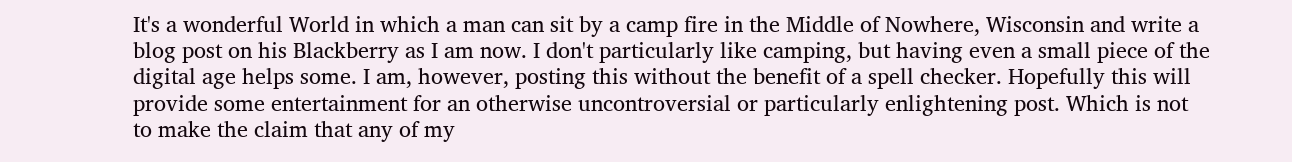It's a wonderful World in which a man can sit by a camp fire in the Middle of Nowhere, Wisconsin and write a blog post on his Blackberry as I am now. I don't particularly like camping, but having even a small piece of the digital age helps some. I am, however, posting this without the benefit of a spell checker. Hopefully this will provide some entertainment for an otherwise uncontroversial or particularly enlightening post. Which is not to make the claim that any of my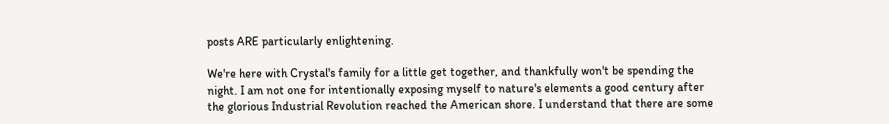posts ARE particularly enlightening.

We're here with Crystal's family for a little get together, and thankfully won't be spending the night. I am not one for intentionally exposing myself to nature's elements a good century after the glorious Industrial Revolution reached the American shore. I understand that there are some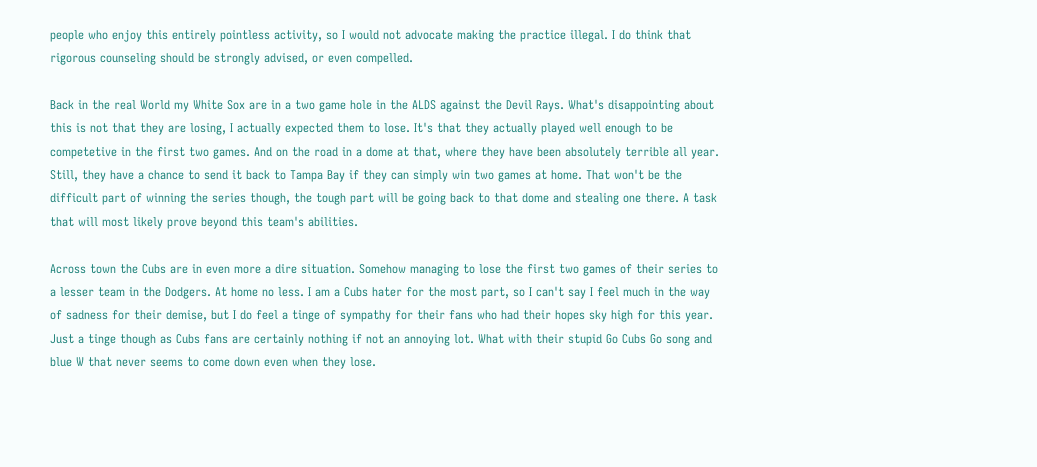people who enjoy this entirely pointless activity, so I would not advocate making the practice illegal. I do think that rigorous counseling should be strongly advised, or even compelled.

Back in the real World my White Sox are in a two game hole in the ALDS against the Devil Rays. What's disappointing about this is not that they are losing, I actually expected them to lose. It's that they actually played well enough to be competetive in the first two games. And on the road in a dome at that, where they have been absolutely terrible all year. Still, they have a chance to send it back to Tampa Bay if they can simply win two games at home. That won't be the difficult part of winning the series though, the tough part will be going back to that dome and stealing one there. A task that will most likely prove beyond this team's abilities.

Across town the Cubs are in even more a dire situation. Somehow managing to lose the first two games of their series to a lesser team in the Dodgers. At home no less. I am a Cubs hater for the most part, so I can't say I feel much in the way of sadness for their demise, but I do feel a tinge of sympathy for their fans who had their hopes sky high for this year. Just a tinge though as Cubs fans are certainly nothing if not an annoying lot. What with their stupid Go Cubs Go song and blue W that never seems to come down even when they lose.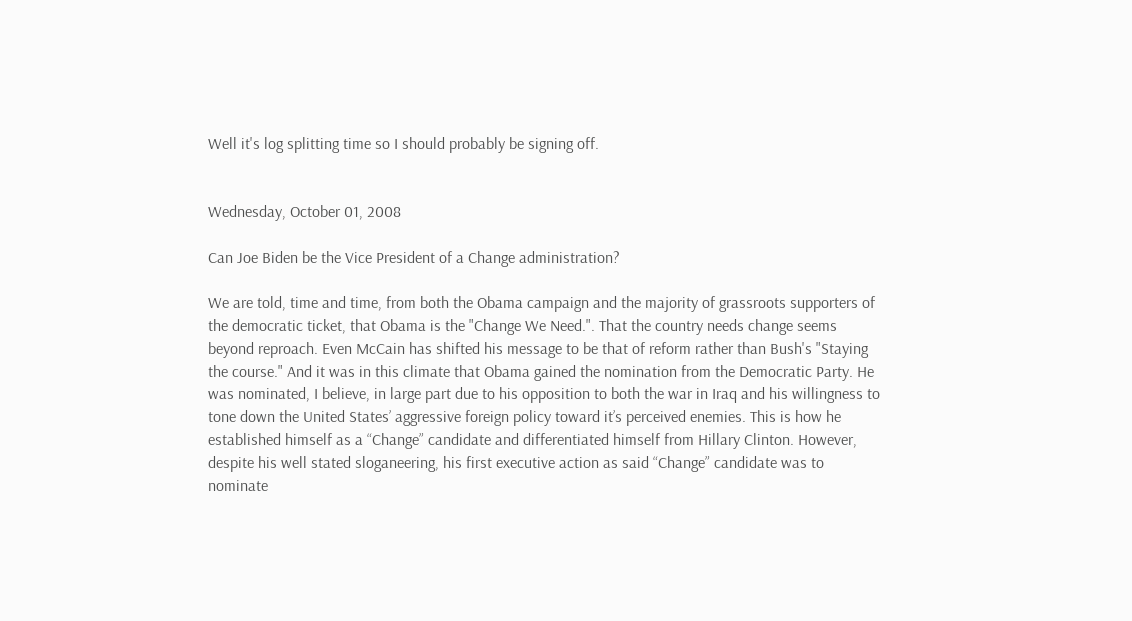Well it's log splitting time so I should probably be signing off.


Wednesday, October 01, 2008

Can Joe Biden be the Vice President of a Change administration?

We are told, time and time, from both the Obama campaign and the majority of grassroots supporters of the democratic ticket, that Obama is the "Change We Need.". That the country needs change seems beyond reproach. Even McCain has shifted his message to be that of reform rather than Bush's "Staying the course." And it was in this climate that Obama gained the nomination from the Democratic Party. He was nominated, I believe, in large part due to his opposition to both the war in Iraq and his willingness to tone down the United States’ aggressive foreign policy toward it’s perceived enemies. This is how he established himself as a “Change” candidate and differentiated himself from Hillary Clinton. However, despite his well stated sloganeering, his first executive action as said “Change” candidate was to nominate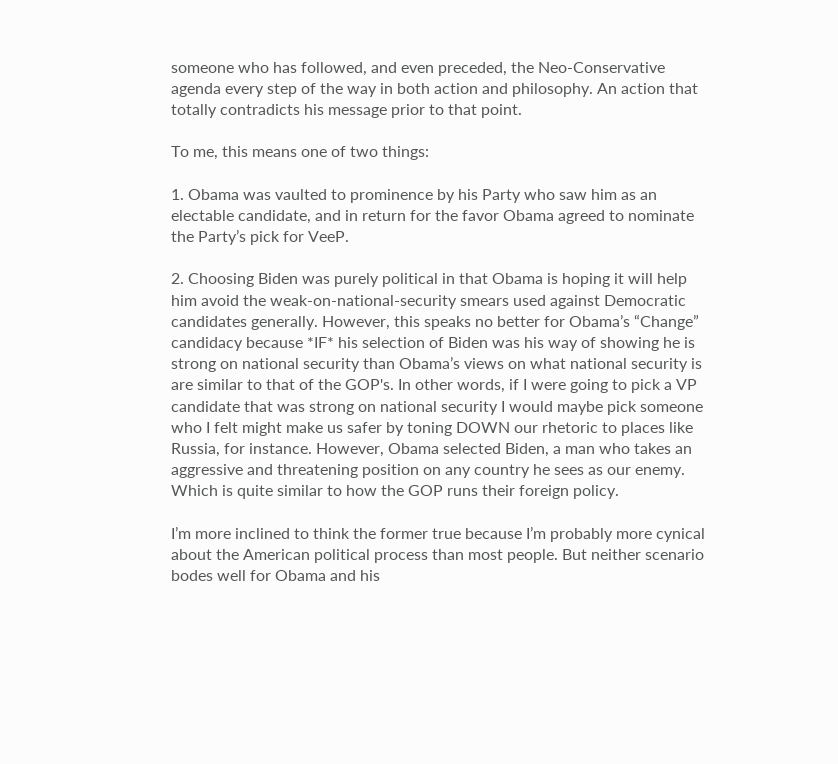someone who has followed, and even preceded, the Neo-Conservative agenda every step of the way in both action and philosophy. An action that totally contradicts his message prior to that point.

To me, this means one of two things:

1. Obama was vaulted to prominence by his Party who saw him as an electable candidate, and in return for the favor Obama agreed to nominate the Party’s pick for VeeP.

2. Choosing Biden was purely political in that Obama is hoping it will help him avoid the weak-on-national-security smears used against Democratic candidates generally. However, this speaks no better for Obama’s “Change” candidacy because *IF* his selection of Biden was his way of showing he is strong on national security than Obama’s views on what national security is are similar to that of the GOP's. In other words, if I were going to pick a VP candidate that was strong on national security I would maybe pick someone who I felt might make us safer by toning DOWN our rhetoric to places like Russia, for instance. However, Obama selected Biden, a man who takes an aggressive and threatening position on any country he sees as our enemy. Which is quite similar to how the GOP runs their foreign policy.

I’m more inclined to think the former true because I’m probably more cynical about the American political process than most people. But neither scenario bodes well for Obama and his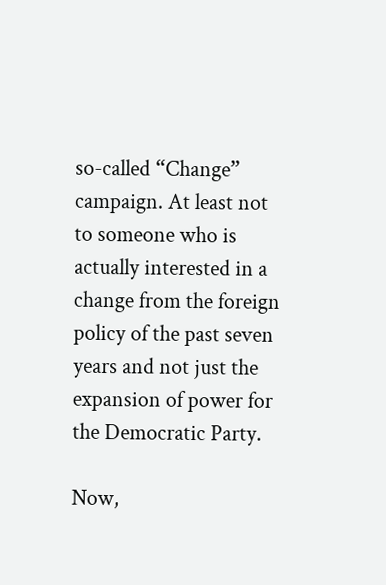so-called “Change” campaign. At least not to someone who is actually interested in a change from the foreign policy of the past seven years and not just the expansion of power for the Democratic Party.

Now,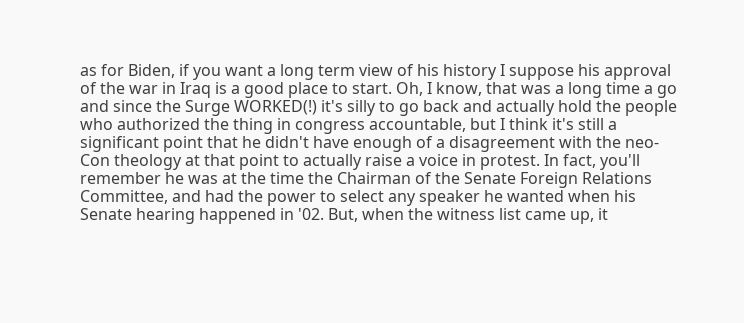as for Biden, if you want a long term view of his history I suppose his approval of the war in Iraq is a good place to start. Oh, I know, that was a long time a go and since the Surge WORKED(!) it's silly to go back and actually hold the people who authorized the thing in congress accountable, but I think it's still a significant point that he didn't have enough of a disagreement with the neo-Con theology at that point to actually raise a voice in protest. In fact, you'll remember he was at the time the Chairman of the Senate Foreign Relations Committee, and had the power to select any speaker he wanted when his Senate hearing happened in '02. But, when the witness list came up, it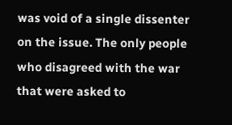was void of a single dissenter on the issue. The only people who disagreed with the war that were asked to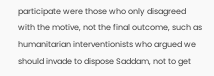participate were those who only disagreed with the motive, not the final outcome, such as humanitarian interventionists who argued we should invade to dispose Saddam, not to get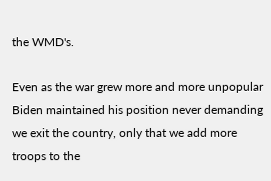the WMD's.

Even as the war grew more and more unpopular Biden maintained his position never demanding we exit the country, only that we add more troops to the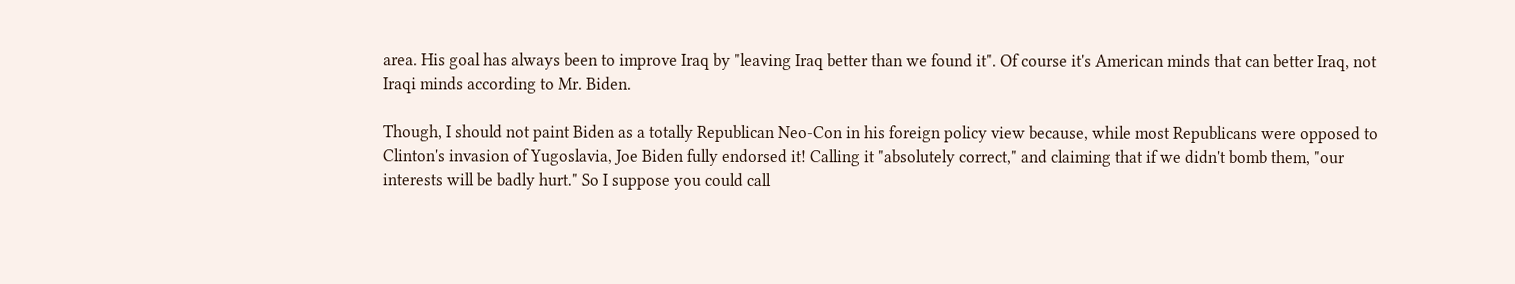area. His goal has always been to improve Iraq by "leaving Iraq better than we found it". Of course it's American minds that can better Iraq, not Iraqi minds according to Mr. Biden.

Though, I should not paint Biden as a totally Republican Neo-Con in his foreign policy view because, while most Republicans were opposed to Clinton's invasion of Yugoslavia, Joe Biden fully endorsed it! Calling it "absolutely correct," and claiming that if we didn't bomb them, "our interests will be badly hurt." So I suppose you could call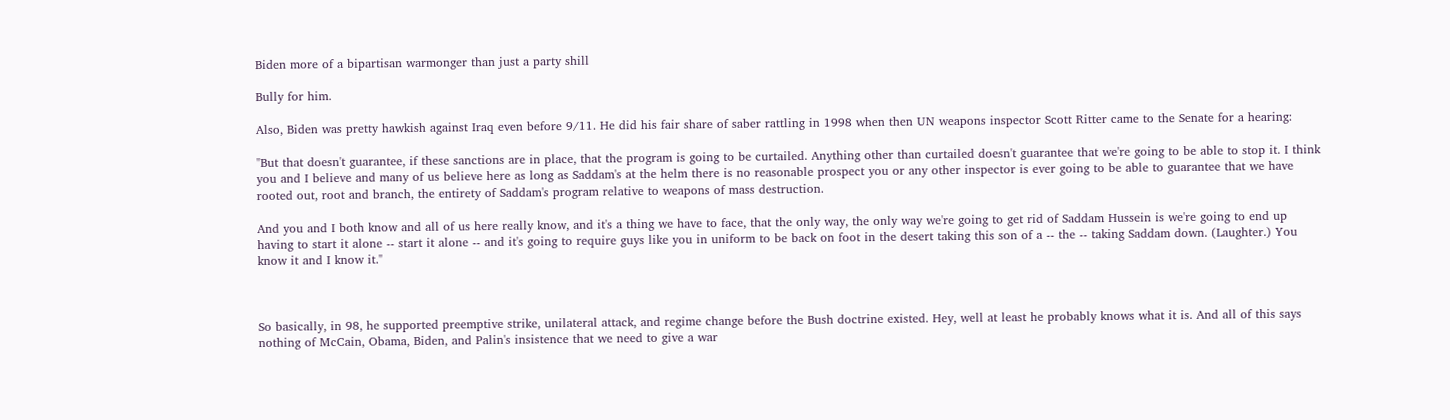Biden more of a bipartisan warmonger than just a party shill

Bully for him.

Also, Biden was pretty hawkish against Iraq even before 9/11. He did his fair share of saber rattling in 1998 when then UN weapons inspector Scott Ritter came to the Senate for a hearing:

"But that doesn't guarantee, if these sanctions are in place, that the program is going to be curtailed. Anything other than curtailed doesn't guarantee that we're going to be able to stop it. I think you and I believe and many of us believe here as long as Saddam's at the helm there is no reasonable prospect you or any other inspector is ever going to be able to guarantee that we have rooted out, root and branch, the entirety of Saddam's program relative to weapons of mass destruction.

And you and I both know and all of us here really know, and it's a thing we have to face, that the only way, the only way we're going to get rid of Saddam Hussein is we're going to end up having to start it alone -- start it alone -- and it's going to require guys like you in uniform to be back on foot in the desert taking this son of a -- the -- taking Saddam down. (Laughter.) You know it and I know it."



So basically, in 98, he supported preemptive strike, unilateral attack, and regime change before the Bush doctrine existed. Hey, well at least he probably knows what it is. And all of this says nothing of McCain, Obama, Biden, and Palin's insistence that we need to give a war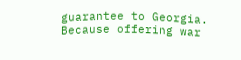guarantee to Georgia. Because offering war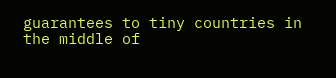guarantees to tiny countries in the middle of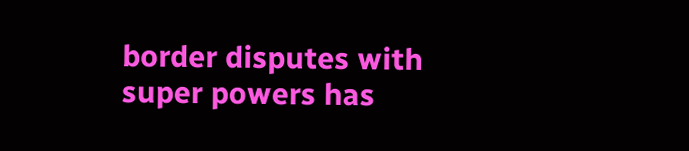border disputes with super powers has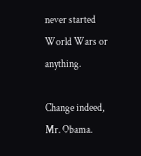never started World Wars or anything.

Change indeed, Mr. Obama.